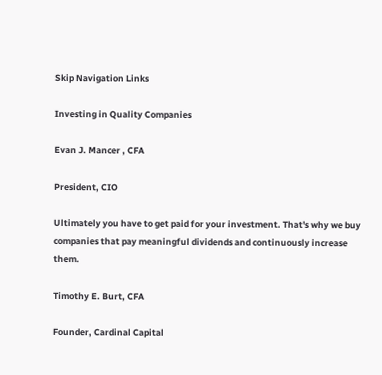Skip Navigation Links

Investing in Quality Companies

Evan J. Mancer , CFA

President, CIO

Ultimately you have to get paid for your investment. That's why we buy companies that pay meaningful dividends and continuously increase them.

Timothy E. Burt, CFA

Founder, Cardinal Capital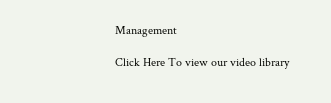Management

Click Here To view our video library